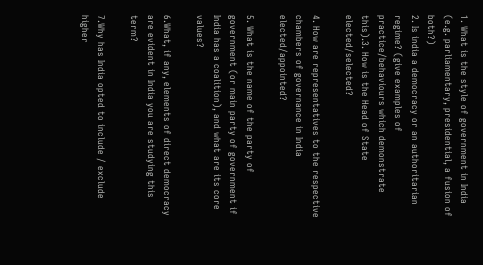1. What is the style of government in India (e.g. parliamentary, presidential, a fusion of both?)
2. Is india a democracy or an authoritarian regime? (give examples of practice/behaviours which demonstrate this).3. How is the Head of State elected/selected?

4. How are representatives to the respective chambers of governance in India elected/appointed?

5. What is the name of the party of government (or main party of government if India has a coalition), and what are its core values?

6.What, if any, elements of direct democracy are evident in India you are studying this term?

7.Why has India opted to include / exclude higher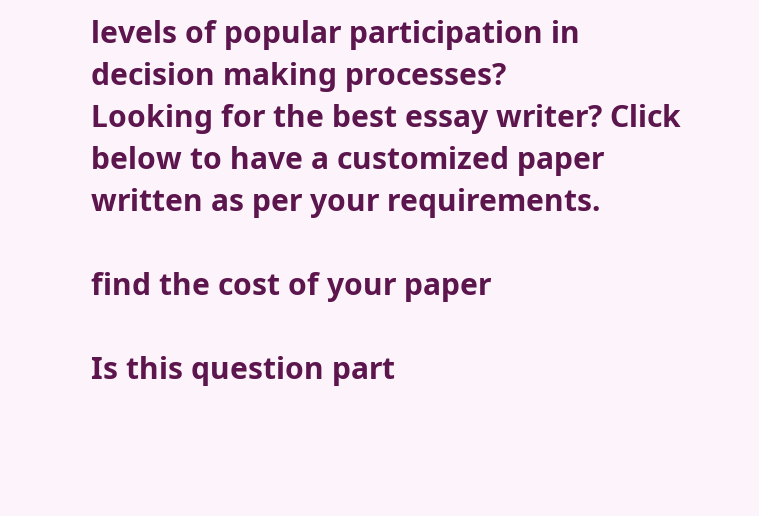levels of popular participation in decision making processes?
Looking for the best essay writer? Click below to have a customized paper written as per your requirements.

find the cost of your paper

Is this question part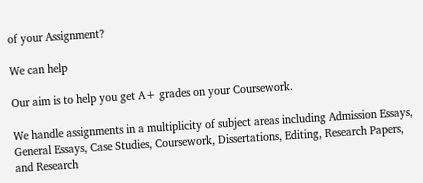of your Assignment?

We can help

Our aim is to help you get A+ grades on your Coursework.

We handle assignments in a multiplicity of subject areas including Admission Essays, General Essays, Case Studies, Coursework, Dissertations, Editing, Research Papers, and Research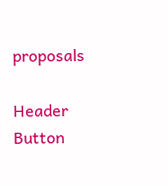proposals

Header Button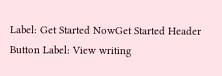Label: Get Started NowGet Started Header Button Label: View writing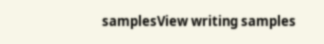samplesView writing samples